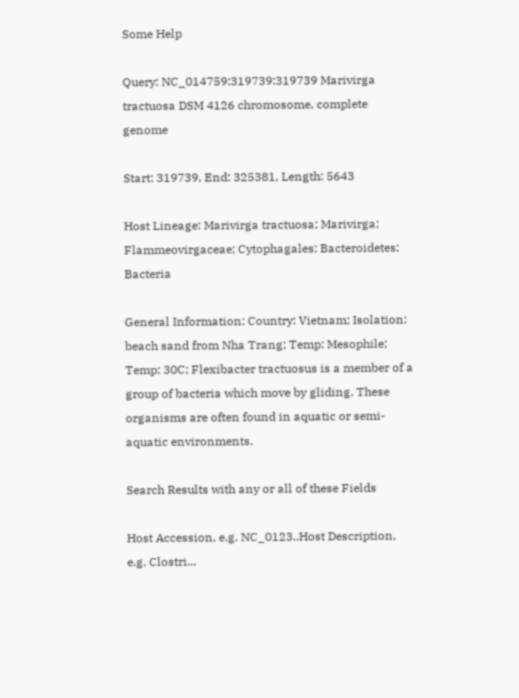Some Help

Query: NC_014759:319739:319739 Marivirga tractuosa DSM 4126 chromosome, complete genome

Start: 319739, End: 325381, Length: 5643

Host Lineage: Marivirga tractuosa; Marivirga; Flammeovirgaceae; Cytophagales; Bacteroidetes; Bacteria

General Information: Country: Vietnam; Isolation: beach sand from Nha Trang; Temp: Mesophile; Temp: 30C; Flexibacter tractuosus is a member of a group of bacteria which move by gliding. These organisms are often found in aquatic or semi-aquatic environments.

Search Results with any or all of these Fields

Host Accession, e.g. NC_0123..Host Description, e.g. Clostri...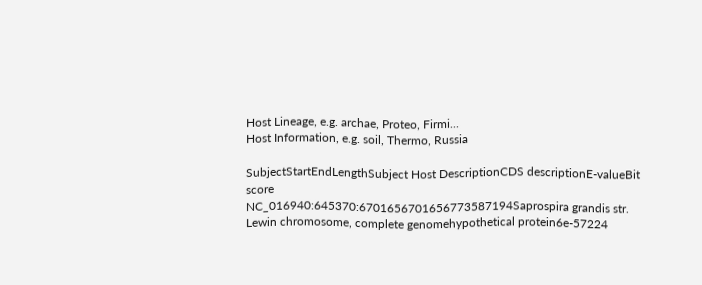Host Lineage, e.g. archae, Proteo, Firmi...
Host Information, e.g. soil, Thermo, Russia

SubjectStartEndLengthSubject Host DescriptionCDS descriptionE-valueBit score
NC_016940:645370:6701656701656773587194Saprospira grandis str. Lewin chromosome, complete genomehypothetical protein6e-57224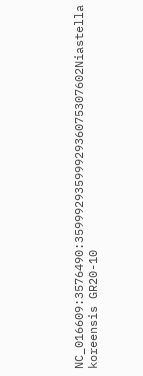NC_016609:3576490:3599929359992936075307602Niastella koreensis GR20-10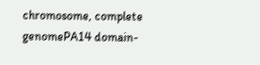chromosome, complete genomePA14 domain-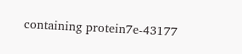containing protein7e-43177